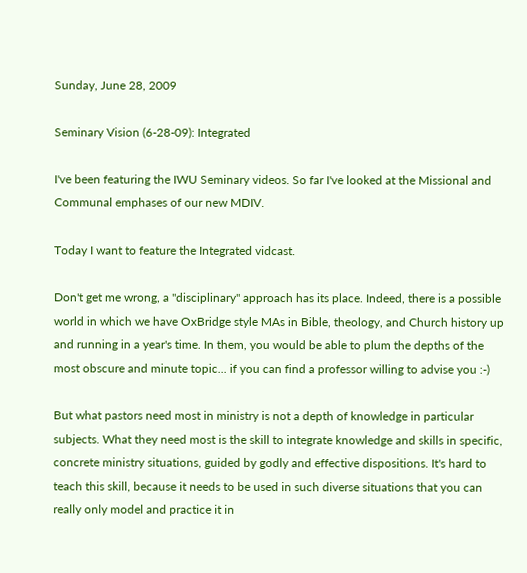Sunday, June 28, 2009

Seminary Vision (6-28-09): Integrated

I've been featuring the IWU Seminary videos. So far I've looked at the Missional and Communal emphases of our new MDIV.

Today I want to feature the Integrated vidcast.

Don't get me wrong, a "disciplinary" approach has its place. Indeed, there is a possible world in which we have OxBridge style MAs in Bible, theology, and Church history up and running in a year's time. In them, you would be able to plum the depths of the most obscure and minute topic... if you can find a professor willing to advise you :-)

But what pastors need most in ministry is not a depth of knowledge in particular subjects. What they need most is the skill to integrate knowledge and skills in specific, concrete ministry situations, guided by godly and effective dispositions. It's hard to teach this skill, because it needs to be used in such diverse situations that you can really only model and practice it in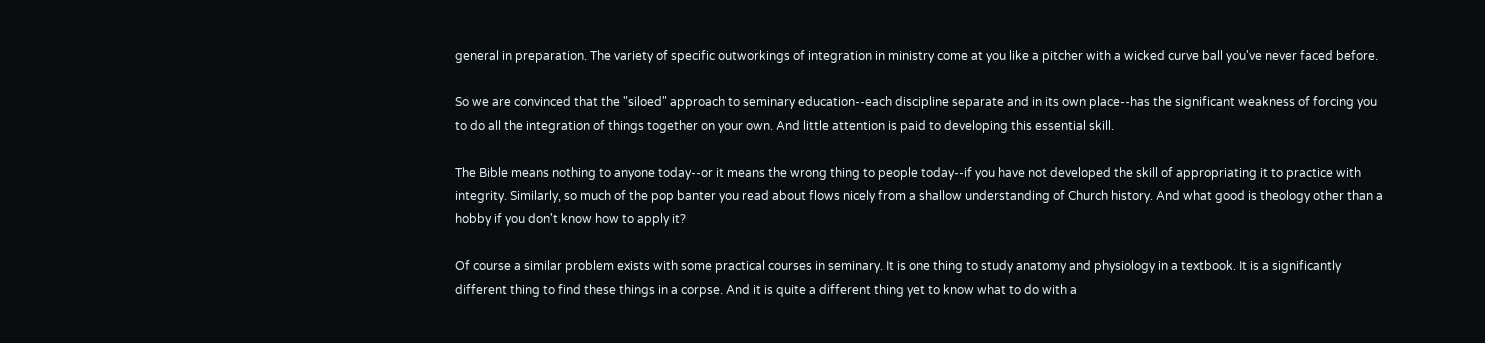general in preparation. The variety of specific outworkings of integration in ministry come at you like a pitcher with a wicked curve ball you've never faced before.

So we are convinced that the "siloed" approach to seminary education--each discipline separate and in its own place--has the significant weakness of forcing you to do all the integration of things together on your own. And little attention is paid to developing this essential skill.

The Bible means nothing to anyone today--or it means the wrong thing to people today--if you have not developed the skill of appropriating it to practice with integrity. Similarly, so much of the pop banter you read about flows nicely from a shallow understanding of Church history. And what good is theology other than a hobby if you don't know how to apply it?

Of course a similar problem exists with some practical courses in seminary. It is one thing to study anatomy and physiology in a textbook. It is a significantly different thing to find these things in a corpse. And it is quite a different thing yet to know what to do with a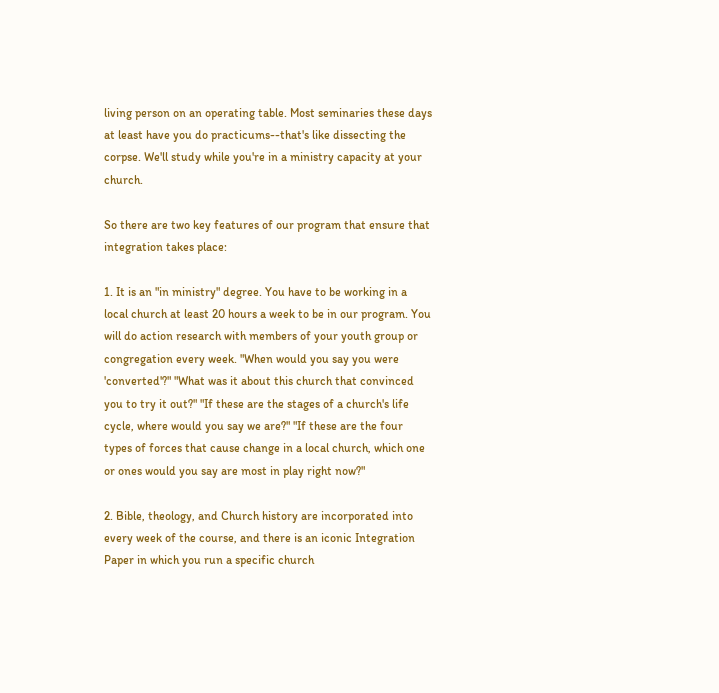living person on an operating table. Most seminaries these days at least have you do practicums--that's like dissecting the corpse. We'll study while you're in a ministry capacity at your church.

So there are two key features of our program that ensure that integration takes place:

1. It is an "in ministry" degree. You have to be working in a local church at least 20 hours a week to be in our program. You will do action research with members of your youth group or congregation every week. "When would you say you were 'converted'?" "What was it about this church that convinced you to try it out?" "If these are the stages of a church's life cycle, where would you say we are?" "If these are the four types of forces that cause change in a local church, which one or ones would you say are most in play right now?"

2. Bible, theology, and Church history are incorporated into every week of the course, and there is an iconic Integration Paper in which you run a specific church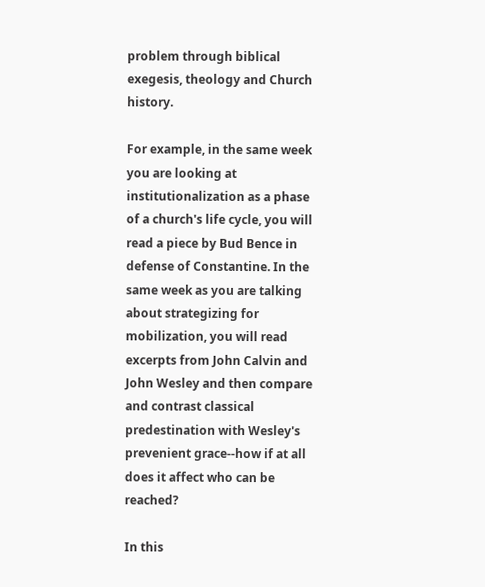problem through biblical exegesis, theology and Church history.

For example, in the same week you are looking at institutionalization as a phase of a church's life cycle, you will read a piece by Bud Bence in defense of Constantine. In the same week as you are talking about strategizing for mobilization, you will read excerpts from John Calvin and John Wesley and then compare and contrast classical predestination with Wesley's prevenient grace--how if at all does it affect who can be reached?

In this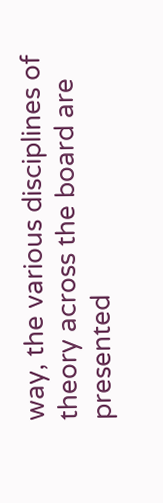way, the various disciplines of theory across the board are presented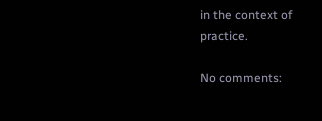in the context of practice.

No comments: